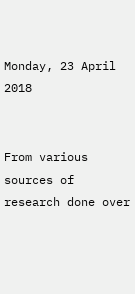Monday, 23 April 2018


From various sources of research done over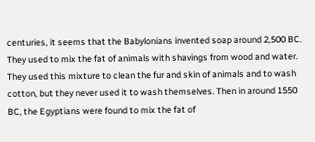centuries, it seems that the Babylonians invented soap around 2,500 BC. They used to mix the fat of animals with shavings from wood and water. They used this mixture to clean the fur and skin of animals and to wash cotton, but they never used it to wash themselves. Then in around 1550 BC, the Egyptians were found to mix the fat of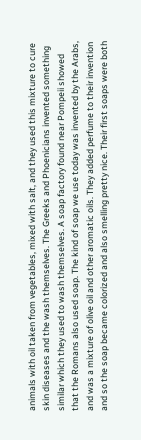animals with oil taken from vegetables, mixed with salt, and they used this mixture to cure skin diseases and the wash themselves. The Greeks and Phoenicians invented something similar which they used to wash themselves. A soap factory found near Pompeii showed that the Romans also used soap. The kind of soap we use today was invented by the Arabs, and was a mixture of olive oil and other aromatic oils. They added perfume to their invention and so the soap became colorized and also smelling pretty nice. Their first soaps were both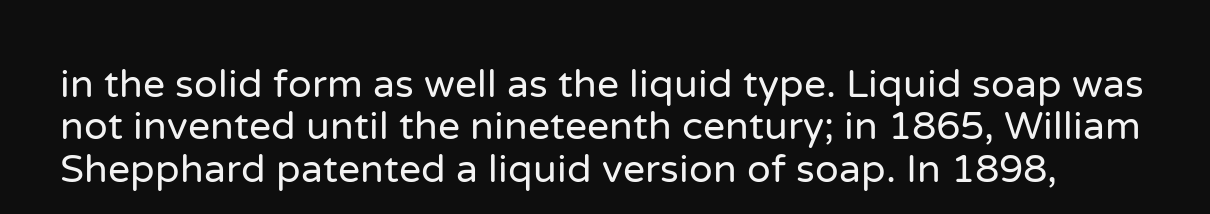in the solid form as well as the liquid type. Liquid soap was not invented until the nineteenth century; in 1865, William Shepphard patented a liquid version of soap. In 1898,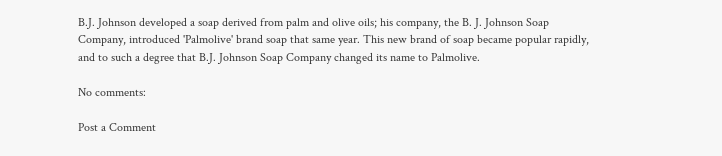B.J. Johnson developed a soap derived from palm and olive oils; his company, the B. J. Johnson Soap Company, introduced 'Palmolive' brand soap that same year. This new brand of soap became popular rapidly, and to such a degree that B.J. Johnson Soap Company changed its name to Palmolive.

No comments:

Post a Comment